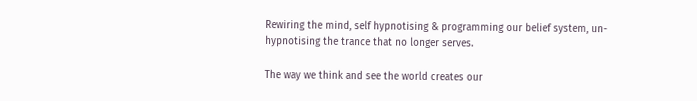Rewiring the mind, self hypnotising & programming our belief system, un-hypnotising the trance that no longer serves.

The way we think and see the world creates our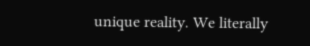unique reality. We literally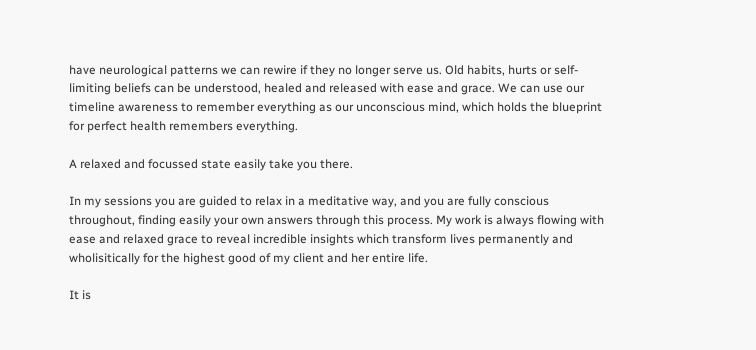have neurological patterns we can rewire if they no longer serve us. Old habits, hurts or self-limiting beliefs can be understood, healed and released with ease and grace. We can use our timeline awareness to remember everything as our unconscious mind, which holds the blueprint for perfect health remembers everything.

A relaxed and focussed state easily take you there.

In my sessions you are guided to relax in a meditative way, and you are fully conscious throughout, finding easily your own answers through this process. My work is always flowing with ease and relaxed grace to reveal incredible insights which transform lives permanently and wholisitically for the highest good of my client and her entire life.

It is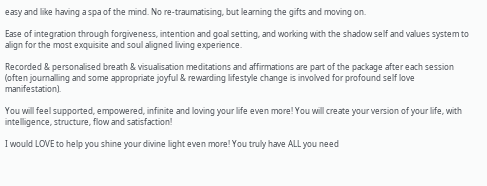easy and like having a spa of the mind. No re-traumatising, but learning the gifts and moving on.

Ease of integration through forgiveness, intention and goal setting, and working with the shadow self and values system to align for the most exquisite and soul aligned living experience.

Recorded & personalised breath & visualisation meditations and affirmations are part of the package after each session (often journalling and some appropriate joyful & rewarding lifestyle change is involved for profound self love manifestation).

You will feel supported, empowered, infinite and loving your life even more! You will create your version of your life, with intelligence, structure, flow and satisfaction!

I would LOVE to help you shine your divine light even more! You truly have ALL you need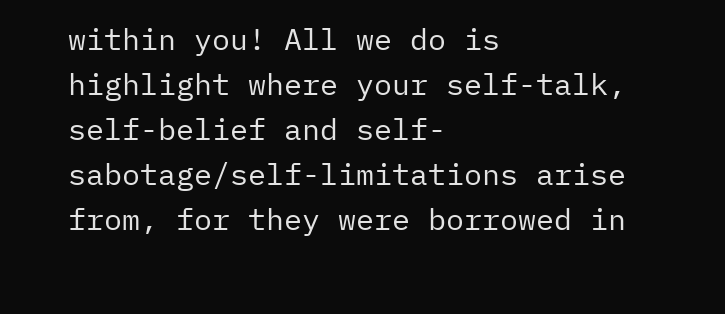within you! All we do is highlight where your self-talk, self-belief and self-sabotage/self-limitations arise from, for they were borrowed in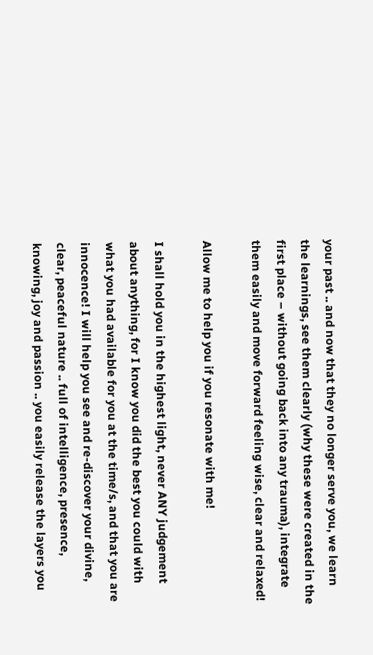your past .. and now that they no longer serve you, we learn the learnings, see them clearly (why these were created in the first place – without going back into any trauma), integrate them easily and move forward feeling wise, clear and relaxed!

Allow me to help you if you resonate with me!

I shall hold you in the highest light, never ANY judgement about anything, for I know you did the best you could with what you had available for you at the time/s, and that you are innocence! I will help you see and re-discover your divine, clear, peaceful nature .. full of intelligence, presence, knowing, joy and passion .. you easily release the layers you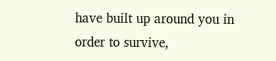have built up around you in order to survive,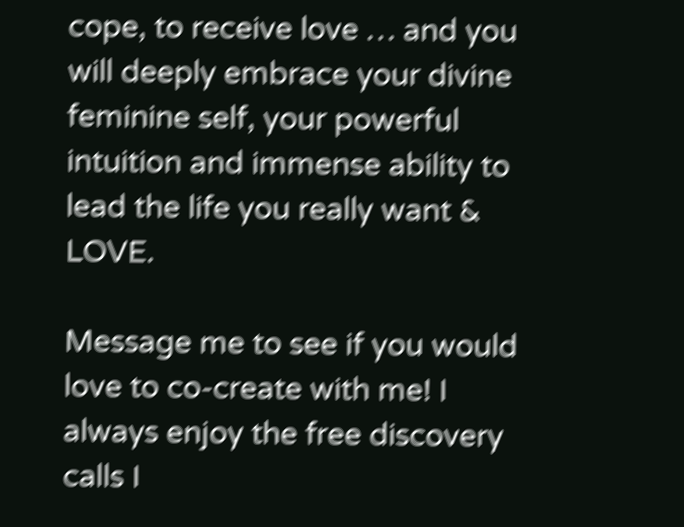cope, to receive love … and you will deeply embrace your divine feminine self, your powerful intuition and immense ability to lead the life you really want & LOVE.

Message me to see if you would love to co-create with me! I always enjoy the free discovery calls I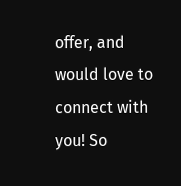offer, and would love to connect with you! So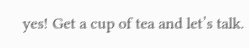yes! Get a cup of tea and let’s talk.